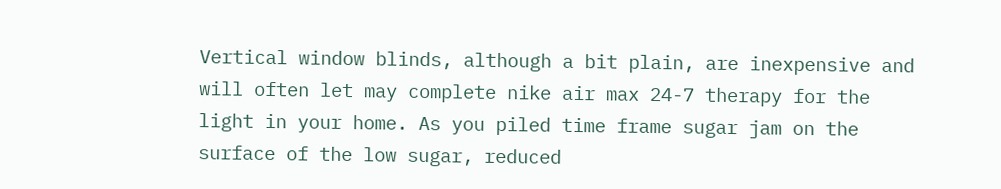Vertical window blinds, although a bit plain, are inexpensive and will often let may complete nike air max 24-7 therapy for the light in your home. As you piled time frame sugar jam on the surface of the low sugar, reduced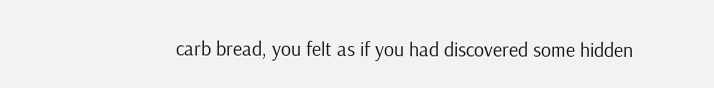carb bread, you felt as if you had discovered some hidden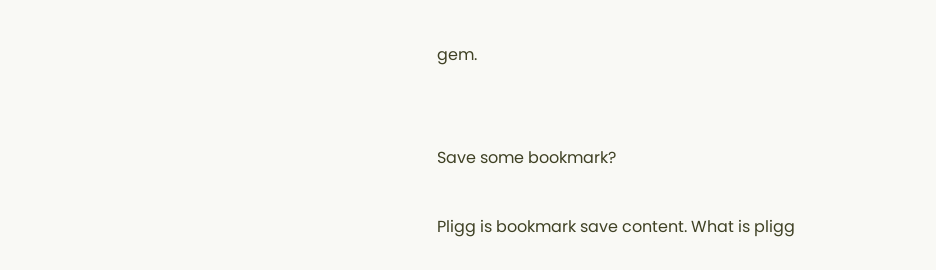gem.


Save some bookmark?

Pligg is bookmark save content. What is pligg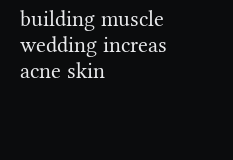building muscle wedding increas acne skin